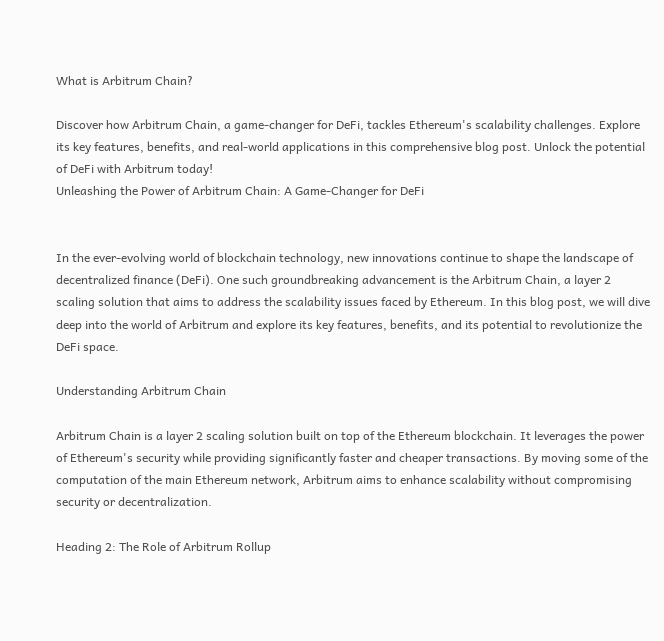What is Arbitrum Chain?

Discover how Arbitrum Chain, a game-changer for DeFi, tackles Ethereum's scalability challenges. Explore its key features, benefits, and real-world applications in this comprehensive blog post. Unlock the potential of DeFi with Arbitrum today!
Unleashing the Power of Arbitrum Chain: A Game-Changer for DeFi


In the ever-evolving world of blockchain technology, new innovations continue to shape the landscape of decentralized finance (DeFi). One such groundbreaking advancement is the Arbitrum Chain, a layer 2 scaling solution that aims to address the scalability issues faced by Ethereum. In this blog post, we will dive deep into the world of Arbitrum and explore its key features, benefits, and its potential to revolutionize the DeFi space.

Understanding Arbitrum Chain

Arbitrum Chain is a layer 2 scaling solution built on top of the Ethereum blockchain. It leverages the power of Ethereum's security while providing significantly faster and cheaper transactions. By moving some of the computation of the main Ethereum network, Arbitrum aims to enhance scalability without compromising security or decentralization.

Heading 2: The Role of Arbitrum Rollup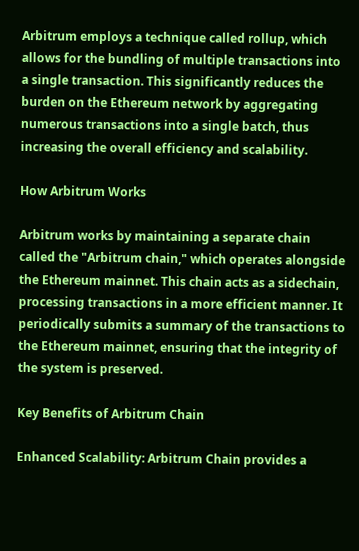Arbitrum employs a technique called rollup, which allows for the bundling of multiple transactions into a single transaction. This significantly reduces the burden on the Ethereum network by aggregating numerous transactions into a single batch, thus increasing the overall efficiency and scalability.

How Arbitrum Works

Arbitrum works by maintaining a separate chain called the "Arbitrum chain," which operates alongside the Ethereum mainnet. This chain acts as a sidechain, processing transactions in a more efficient manner. It periodically submits a summary of the transactions to the Ethereum mainnet, ensuring that the integrity of the system is preserved.

Key Benefits of Arbitrum Chain

Enhanced Scalability: Arbitrum Chain provides a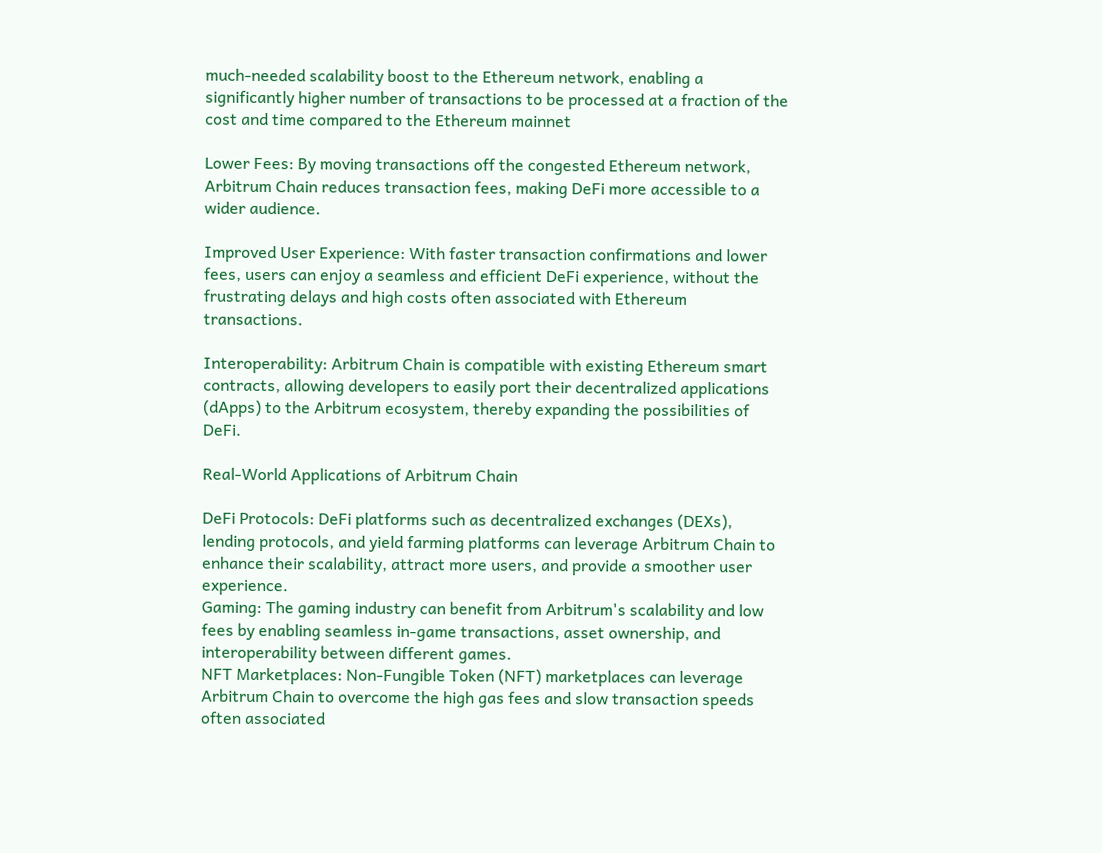much-needed scalability boost to the Ethereum network, enabling a significantly higher number of transactions to be processed at a fraction of the cost and time compared to the Ethereum mainnet

Lower Fees: By moving transactions off the congested Ethereum network, Arbitrum Chain reduces transaction fees, making DeFi more accessible to a wider audience.

Improved User Experience: With faster transaction confirmations and lower fees, users can enjoy a seamless and efficient DeFi experience, without the frustrating delays and high costs often associated with Ethereum transactions.

Interoperability: Arbitrum Chain is compatible with existing Ethereum smart contracts, allowing developers to easily port their decentralized applications (dApps) to the Arbitrum ecosystem, thereby expanding the possibilities of DeFi.

Real-World Applications of Arbitrum Chain

DeFi Protocols: DeFi platforms such as decentralized exchanges (DEXs), lending protocols, and yield farming platforms can leverage Arbitrum Chain to enhance their scalability, attract more users, and provide a smoother user experience.
Gaming: The gaming industry can benefit from Arbitrum's scalability and low fees by enabling seamless in-game transactions, asset ownership, and interoperability between different games.
NFT Marketplaces: Non-Fungible Token (NFT) marketplaces can leverage Arbitrum Chain to overcome the high gas fees and slow transaction speeds often associated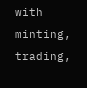with minting, trading,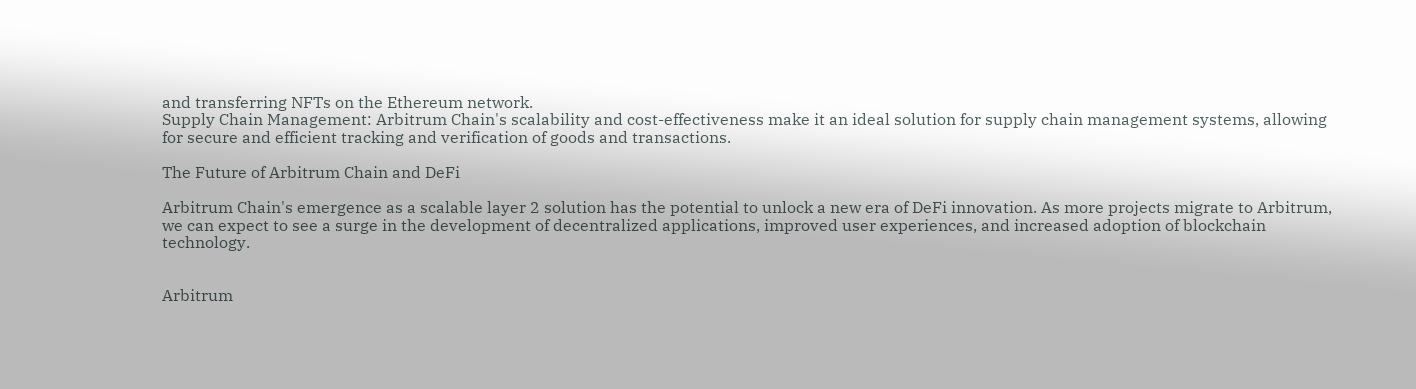and transferring NFTs on the Ethereum network.
Supply Chain Management: Arbitrum Chain's scalability and cost-effectiveness make it an ideal solution for supply chain management systems, allowing for secure and efficient tracking and verification of goods and transactions.

The Future of Arbitrum Chain and DeFi

Arbitrum Chain's emergence as a scalable layer 2 solution has the potential to unlock a new era of DeFi innovation. As more projects migrate to Arbitrum, we can expect to see a surge in the development of decentralized applications, improved user experiences, and increased adoption of blockchain technology.


Arbitrum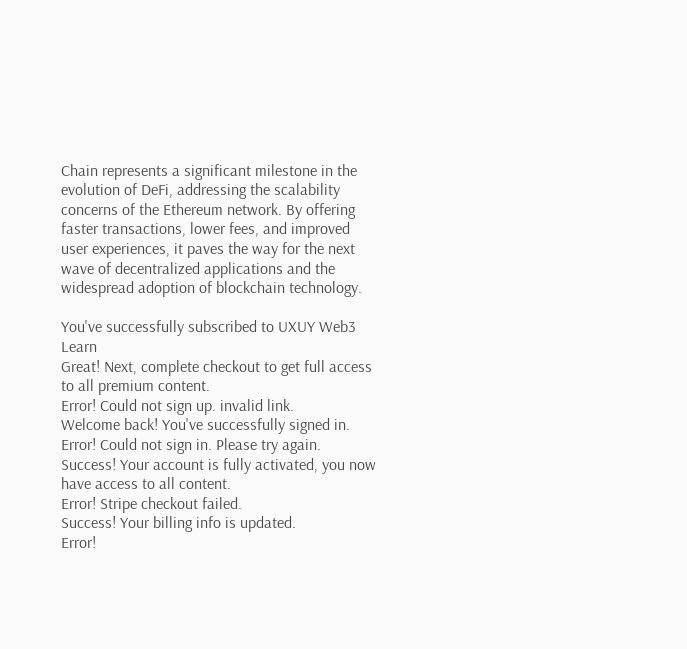Chain represents a significant milestone in the evolution of DeFi, addressing the scalability concerns of the Ethereum network. By offering faster transactions, lower fees, and improved user experiences, it paves the way for the next wave of decentralized applications and the widespread adoption of blockchain technology.

You've successfully subscribed to UXUY Web3 Learn
Great! Next, complete checkout to get full access to all premium content.
Error! Could not sign up. invalid link.
Welcome back! You've successfully signed in.
Error! Could not sign in. Please try again.
Success! Your account is fully activated, you now have access to all content.
Error! Stripe checkout failed.
Success! Your billing info is updated.
Error!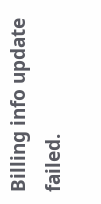Billing info update failed.